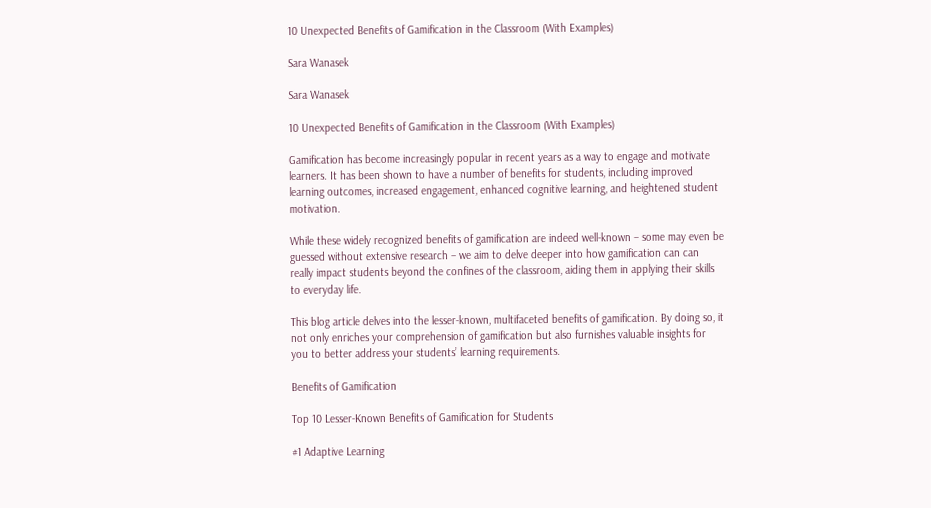10 Unexpected Benefits of Gamification in the Classroom (With Examples)

Sara Wanasek

Sara Wanasek

10 Unexpected Benefits of Gamification in the Classroom (With Examples)

Gamification has become increasingly popular in recent years as a way to engage and motivate learners. It has been shown to have a number of benefits for students, including improved learning outcomes, increased engagement, enhanced cognitive learning, and heightened student motivation.

While these widely recognized benefits of gamification are indeed well-known – some may even be guessed without extensive research – we aim to delve deeper into how gamification can can really impact students beyond the confines of the classroom, aiding them in applying their skills to everyday life.

This blog article delves into the lesser-known, multifaceted benefits of gamification. By doing so, it not only enriches your comprehension of gamification but also furnishes valuable insights for you to better address your students’ learning requirements.

Benefits of Gamification

Top 10 Lesser-Known Benefits of Gamification for Students

#1 Adaptive Learning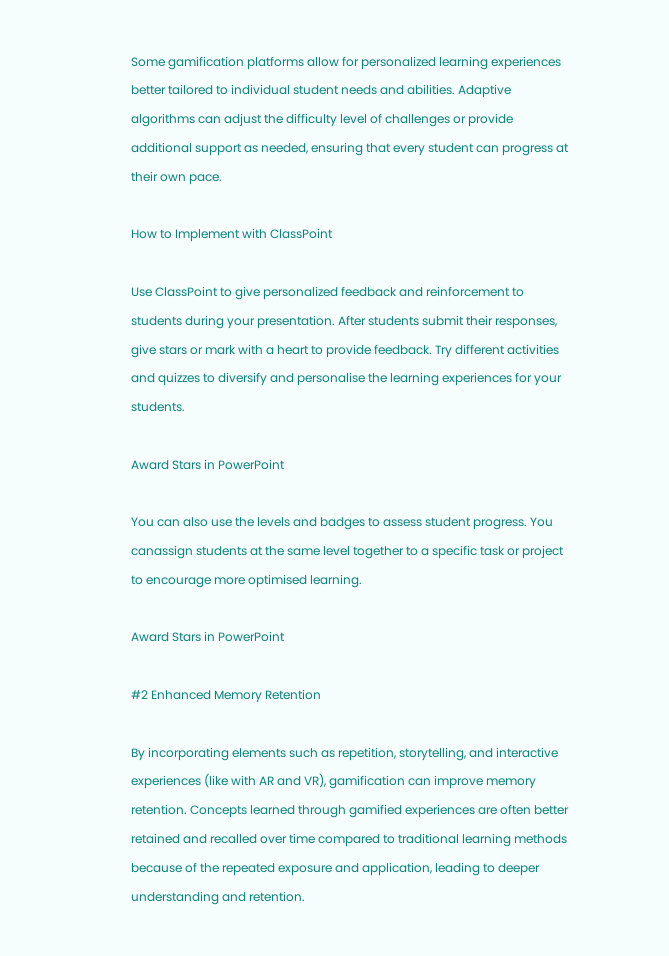Some gamification platforms allow for personalized learning experiences better tailored to individual student needs and abilities. Adaptive algorithms can adjust the difficulty level of challenges or provide additional support as needed, ensuring that every student can progress at their own pace.

How to Implement with ClassPoint

Use ClassPoint to give personalized feedback and reinforcement to students during your presentation. After students submit their responses, give stars or mark with a heart to provide feedback. Try different activities and quizzes to diversify and personalise the learning experiences for your students.

Award Stars in PowerPoint

You can also use the levels and badges to assess student progress. You canassign students at the same level together to a specific task or project to encourage more optimised learning.

Award Stars in PowerPoint

#2 Enhanced Memory Retention

By incorporating elements such as repetition, storytelling, and interactive experiences (like with AR and VR), gamification can improve memory retention. Concepts learned through gamified experiences are often better retained and recalled over time compared to traditional learning methods because of the repeated exposure and application, leading to deeper understanding and retention.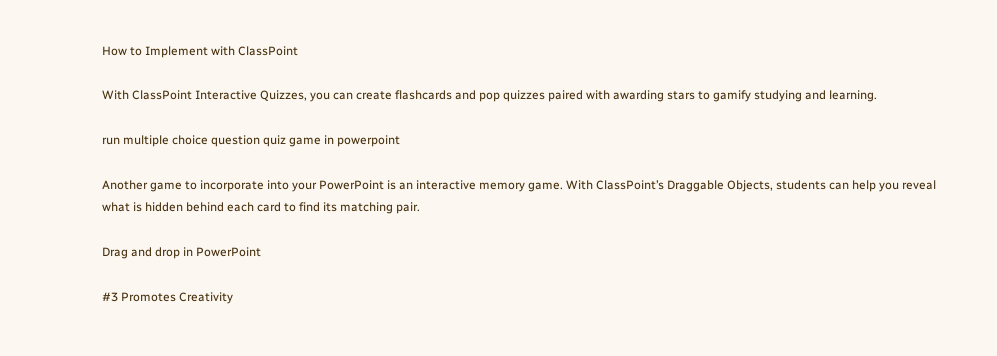How to Implement with ClassPoint

With ClassPoint Interactive Quizzes, you can create flashcards and pop quizzes paired with awarding stars to gamify studying and learning.

run multiple choice question quiz game in powerpoint

Another game to incorporate into your PowerPoint is an interactive memory game. With ClassPoint’s Draggable Objects, students can help you reveal what is hidden behind each card to find its matching pair.

Drag and drop in PowerPoint

#3 Promotes Creativity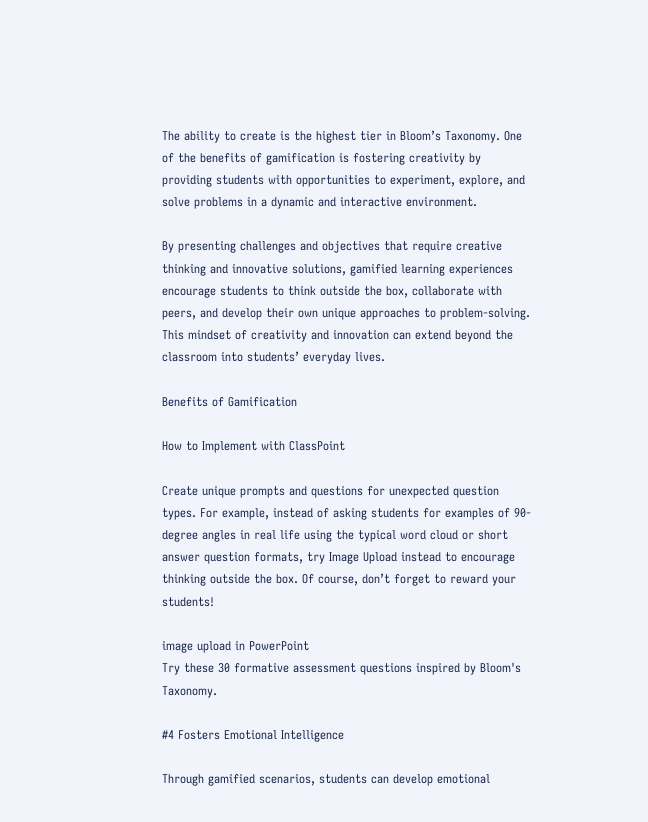The ability to create is the highest tier in Bloom’s Taxonomy. One of the benefits of gamification is fostering creativity by providing students with opportunities to experiment, explore, and solve problems in a dynamic and interactive environment.

By presenting challenges and objectives that require creative thinking and innovative solutions, gamified learning experiences encourage students to think outside the box, collaborate with peers, and develop their own unique approaches to problem-solving. This mindset of creativity and innovation can extend beyond the classroom into students’ everyday lives.

Benefits of Gamification

How to Implement with ClassPoint

Create unique prompts and questions for unexpected question types. For example, instead of asking students for examples of 90-degree angles in real life using the typical word cloud or short answer question formats, try Image Upload instead to encourage thinking outside the box. Of course, don’t forget to reward your students!

image upload in PowerPoint
Try these 30 formative assessment questions inspired by Bloom's Taxonomy.

#4 Fosters Emotional Intelligence

Through gamified scenarios, students can develop emotional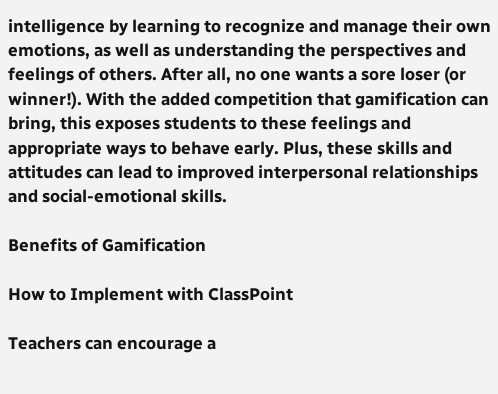intelligence by learning to recognize and manage their own emotions, as well as understanding the perspectives and feelings of others. After all, no one wants a sore loser (or winner!). With the added competition that gamification can bring, this exposes students to these feelings and appropriate ways to behave early. Plus, these skills and attitudes can lead to improved interpersonal relationships and social-emotional skills.

Benefits of Gamification

How to Implement with ClassPoint

Teachers can encourage a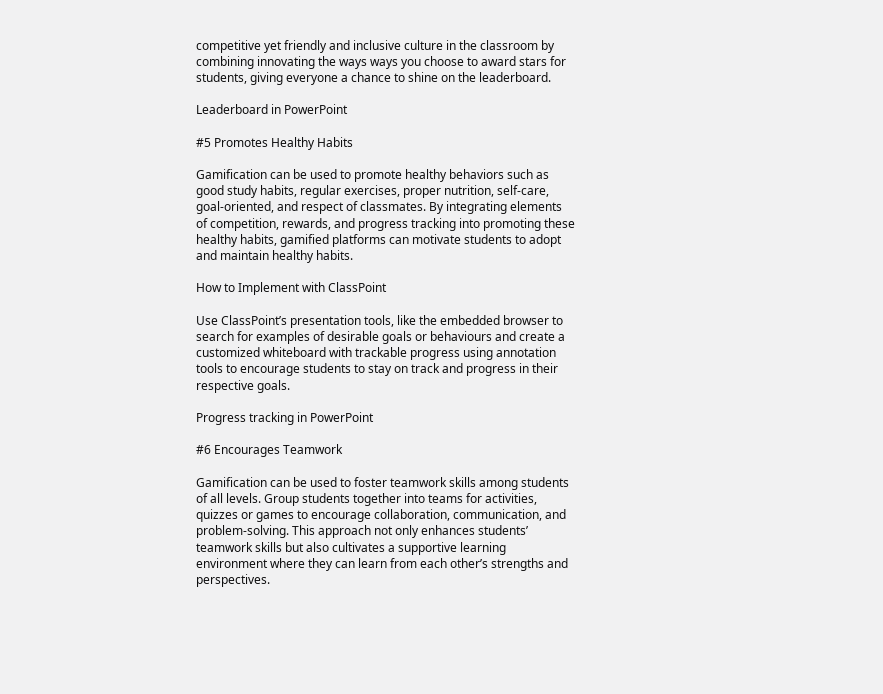competitive yet friendly and inclusive culture in the classroom by combining innovating the ways ways you choose to award stars for students, giving everyone a chance to shine on the leaderboard.

Leaderboard in PowerPoint

#5 Promotes Healthy Habits

Gamification can be used to promote healthy behaviors such as good study habits, regular exercises, proper nutrition, self-care, goal-oriented, and respect of classmates. By integrating elements of competition, rewards, and progress tracking into promoting these healthy habits, gamified platforms can motivate students to adopt and maintain healthy habits.

How to Implement with ClassPoint

Use ClassPoint’s presentation tools, like the embedded browser to search for examples of desirable goals or behaviours and create a customized whiteboard with trackable progress using annotation tools to encourage students to stay on track and progress in their respective goals.

Progress tracking in PowerPoint

#6 Encourages Teamwork

Gamification can be used to foster teamwork skills among students of all levels. Group students together into teams for activities, quizzes or games to encourage collaboration, communication, and problem-solving. This approach not only enhances students’ teamwork skills but also cultivates a supportive learning environment where they can learn from each other’s strengths and perspectives.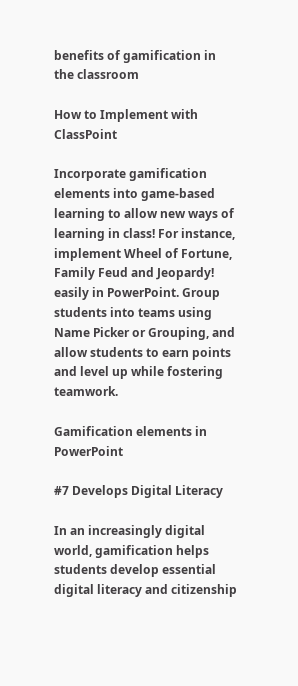benefits of gamification in the classroom

How to Implement with ClassPoint

Incorporate gamification elements into game-based learning to allow new ways of learning in class! For instance, implement Wheel of Fortune, Family Feud and Jeopardy! easily in PowerPoint. Group students into teams using Name Picker or Grouping, and allow students to earn points and level up while fostering teamwork.

Gamification elements in PowerPoint

#7 Develops Digital Literacy

In an increasingly digital world, gamification helps students develop essential digital literacy and citizenship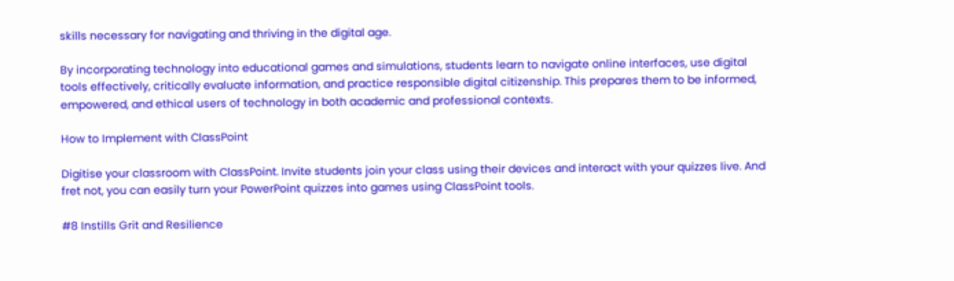skills necessary for navigating and thriving in the digital age.

By incorporating technology into educational games and simulations, students learn to navigate online interfaces, use digital tools effectively, critically evaluate information, and practice responsible digital citizenship. This prepares them to be informed, empowered, and ethical users of technology in both academic and professional contexts.

How to Implement with ClassPoint

Digitise your classroom with ClassPoint. Invite students join your class using their devices and interact with your quizzes live. And fret not, you can easily turn your PowerPoint quizzes into games using ClassPoint tools.

#8 Instills Grit and Resilience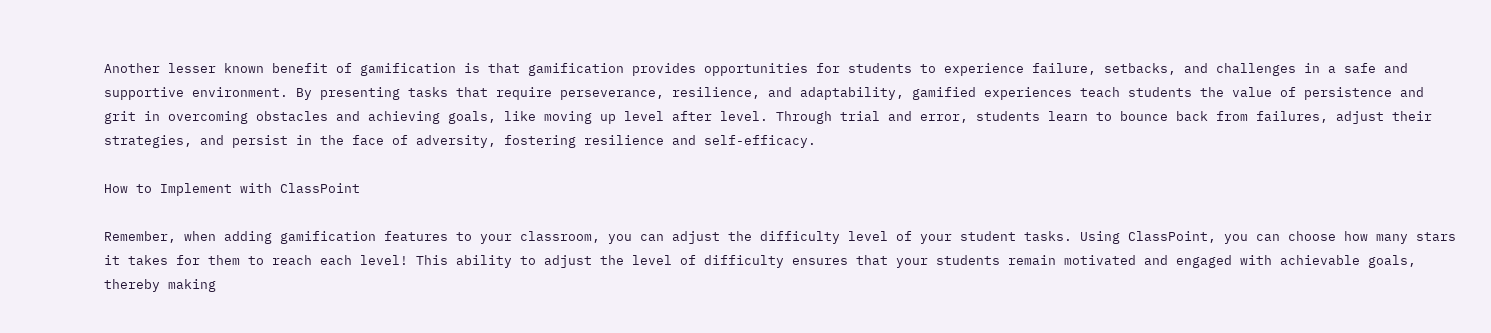Another lesser known benefit of gamification is that gamification provides opportunities for students to experience failure, setbacks, and challenges in a safe and supportive environment. By presenting tasks that require perseverance, resilience, and adaptability, gamified experiences teach students the value of persistence and grit in overcoming obstacles and achieving goals, like moving up level after level. Through trial and error, students learn to bounce back from failures, adjust their strategies, and persist in the face of adversity, fostering resilience and self-efficacy.

How to Implement with ClassPoint

Remember, when adding gamification features to your classroom, you can adjust the difficulty level of your student tasks. Using ClassPoint, you can choose how many stars it takes for them to reach each level! This ability to adjust the level of difficulty ensures that your students remain motivated and engaged with achievable goals, thereby making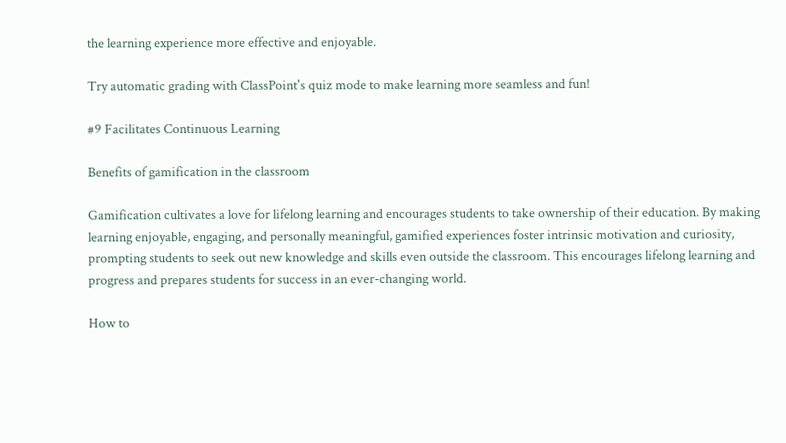the learning experience more effective and enjoyable.

Try automatic grading with ClassPoint's quiz mode to make learning more seamless and fun!

#9 Facilitates Continuous Learning

Benefits of gamification in the classroom

Gamification cultivates a love for lifelong learning and encourages students to take ownership of their education. By making learning enjoyable, engaging, and personally meaningful, gamified experiences foster intrinsic motivation and curiosity, prompting students to seek out new knowledge and skills even outside the classroom. This encourages lifelong learning and progress and prepares students for success in an ever-changing world.

How to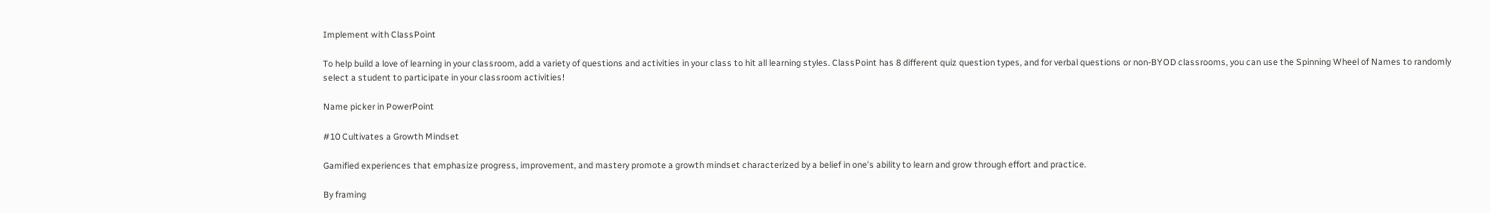Implement with ClassPoint

To help build a love of learning in your classroom, add a variety of questions and activities in your class to hit all learning styles. ClassPoint has 8 different quiz question types, and for verbal questions or non-BYOD classrooms, you can use the Spinning Wheel of Names to randomly select a student to participate in your classroom activities!

Name picker in PowerPoint

#10 Cultivates a Growth Mindset

Gamified experiences that emphasize progress, improvement, and mastery promote a growth mindset characterized by a belief in one’s ability to learn and grow through effort and practice.

By framing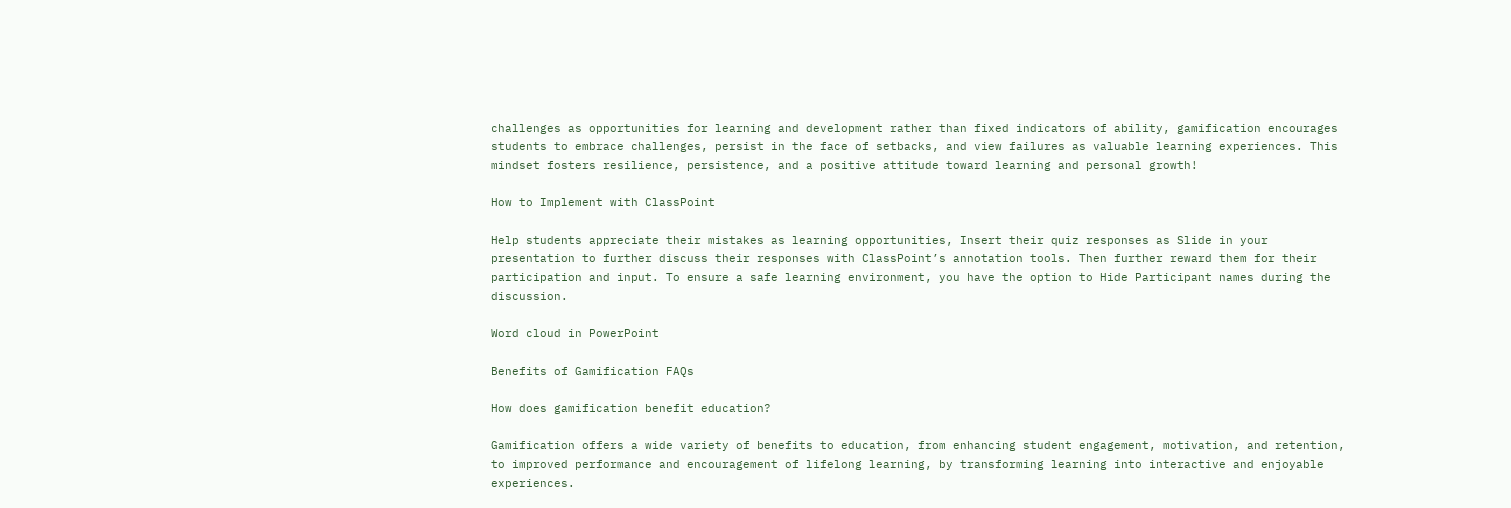challenges as opportunities for learning and development rather than fixed indicators of ability, gamification encourages students to embrace challenges, persist in the face of setbacks, and view failures as valuable learning experiences. This mindset fosters resilience, persistence, and a positive attitude toward learning and personal growth!

How to Implement with ClassPoint

Help students appreciate their mistakes as learning opportunities, Insert their quiz responses as Slide in your presentation to further discuss their responses with ClassPoint’s annotation tools. Then further reward them for their participation and input. To ensure a safe learning environment, you have the option to Hide Participant names during the discussion.

Word cloud in PowerPoint

Benefits of Gamification FAQs

How does gamification benefit education?

Gamification offers a wide variety of benefits to education, from enhancing student engagement, motivation, and retention, to improved performance and encouragement of lifelong learning, by transforming learning into interactive and enjoyable experiences.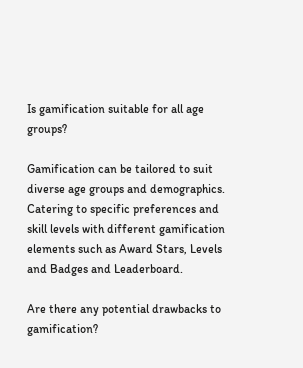Is gamification suitable for all age groups?

Gamification can be tailored to suit diverse age groups and demographics. Catering to specific preferences and skill levels with different gamification elements such as Award Stars, Levels and Badges and Leaderboard.

Are there any potential drawbacks to gamification?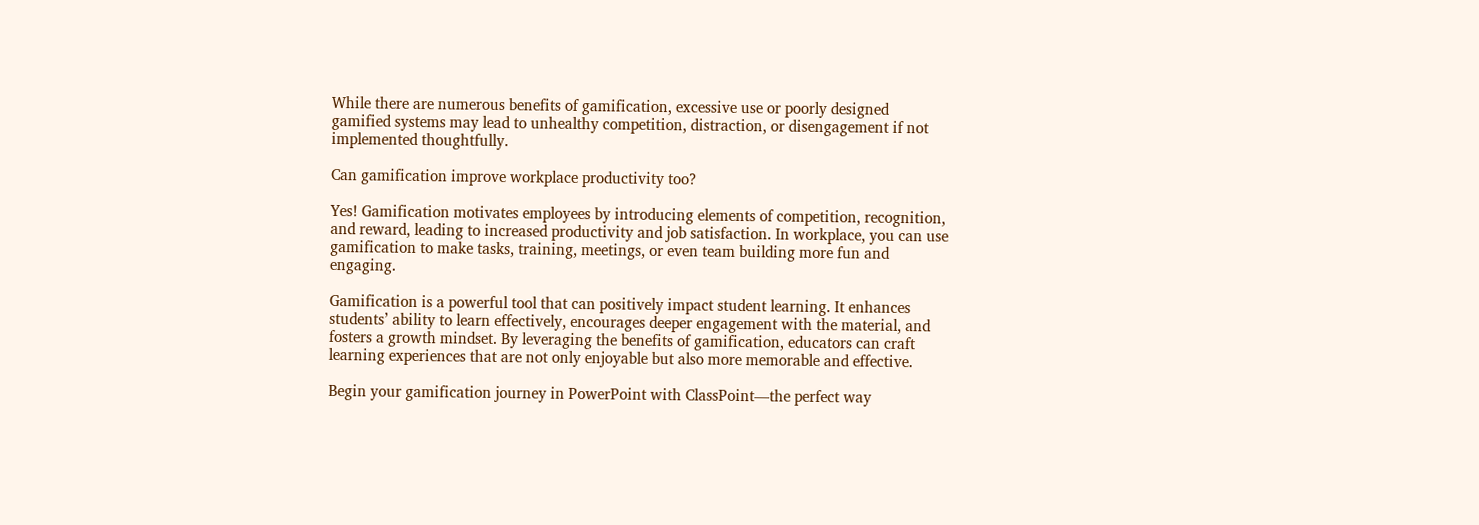While there are numerous benefits of gamification, excessive use or poorly designed gamified systems may lead to unhealthy competition, distraction, or disengagement if not implemented thoughtfully.

Can gamification improve workplace productivity too?

Yes! Gamification motivates employees by introducing elements of competition, recognition, and reward, leading to increased productivity and job satisfaction. In workplace, you can use gamification to make tasks, training, meetings, or even team building more fun and engaging.

Gamification is a powerful tool that can positively impact student learning. It enhances students’ ability to learn effectively, encourages deeper engagement with the material, and fosters a growth mindset. By leveraging the benefits of gamification, educators can craft learning experiences that are not only enjoyable but also more memorable and effective.

Begin your gamification journey in PowerPoint with ClassPoint—the perfect way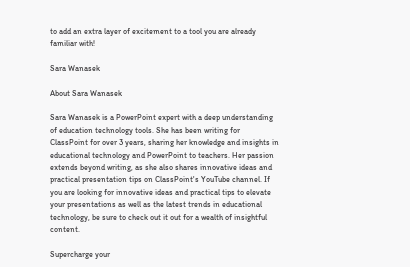to add an extra layer of excitement to a tool you are already familiar with!

Sara Wanasek

About Sara Wanasek

Sara Wanasek is a PowerPoint expert with a deep understanding of education technology tools. She has been writing for ClassPoint for over 3 years, sharing her knowledge and insights in educational technology and PowerPoint to teachers. Her passion extends beyond writing, as she also shares innovative ideas and practical presentation tips on ClassPoint's YouTube channel. If you are looking for innovative ideas and practical tips to elevate your presentations as well as the latest trends in educational technology, be sure to check out it out for a wealth of insightful content.

Supercharge your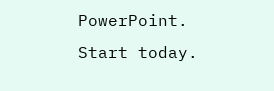PowerPoint.
Start today.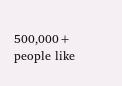500,000+ people like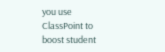you use ClassPoint to boost student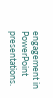engagement in PowerPoint presentations.